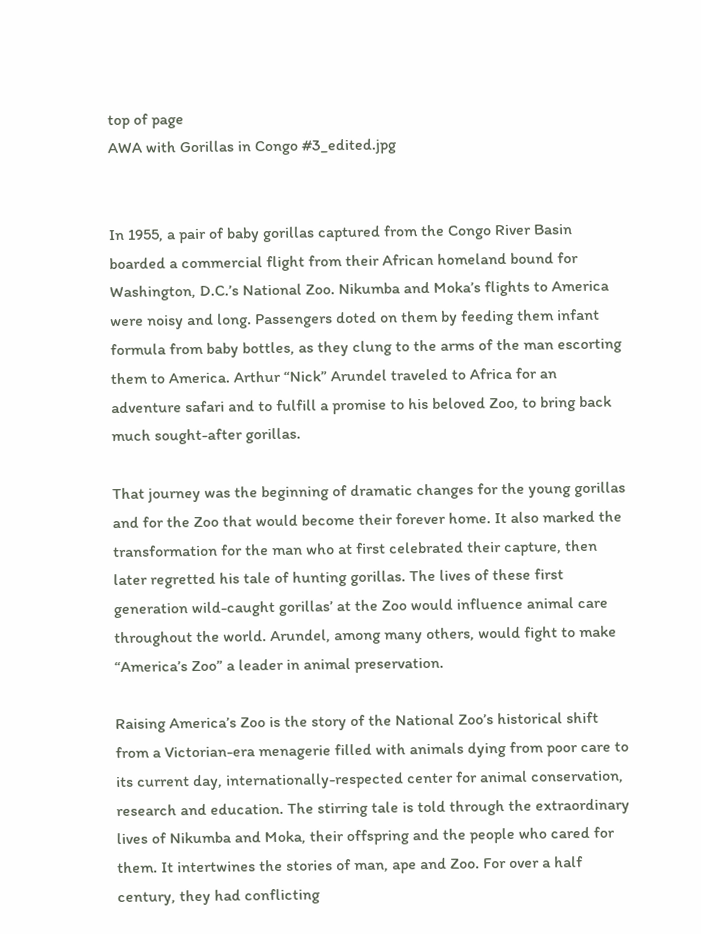top of page
AWA with Gorillas in Congo #3_edited.jpg


In 1955, a pair of baby gorillas captured from the Congo River Basin boarded a commercial flight from their African homeland bound for Washington, D.C.’s National Zoo. Nikumba and Moka’s flights to America were noisy and long. Passengers doted on them by feeding them infant formula from baby bottles, as they clung to the arms of the man escorting them to America. Arthur “Nick” Arundel traveled to Africa for an adventure safari and to fulfill a promise to his beloved Zoo, to bring back much sought-after gorillas.

That journey was the beginning of dramatic changes for the young gorillas and for the Zoo that would become their forever home. It also marked the transformation for the man who at first celebrated their capture, then later regretted his tale of hunting gorillas. The lives of these first generation wild-caught gorillas’ at the Zoo would influence animal care throughout the world. Arundel, among many others, would fight to make “America’s Zoo” a leader in animal preservation.

Raising America’s Zoo is the story of the National Zoo’s historical shift from a Victorian-era menagerie filled with animals dying from poor care to its current day, internationally-respected center for animal conservation, research and education. The stirring tale is told through the extraordinary lives of Nikumba and Moka, their offspring and the people who cared for them. It intertwines the stories of man, ape and Zoo. For over a half century, they had conflicting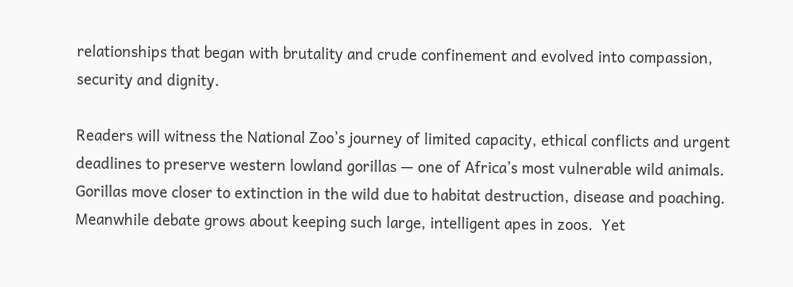relationships that began with brutality and crude confinement and evolved into compassion, security and dignity.

Readers will witness the National Zoo’s journey of limited capacity, ethical conflicts and urgent deadlines to preserve western lowland gorillas — one of Africa’s most vulnerable wild animals. Gorillas move closer to extinction in the wild due to habitat destruction, disease and poaching. Meanwhile debate grows about keeping such large, intelligent apes in zoos.  Yet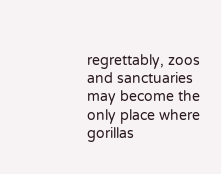regrettably, zoos and sanctuaries may become the only place where gorillas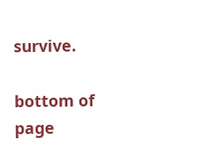survive.

bottom of page